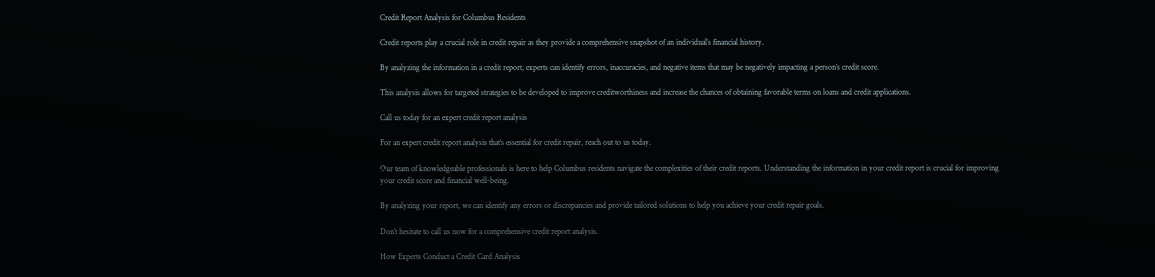Credit Report Analysis for Columbus Residents

Credit reports play a crucial role in credit repair as they provide a comprehensive snapshot of an individual’s financial history.

By analyzing the information in a credit report, experts can identify errors, inaccuracies, and negative items that may be negatively impacting a person’s credit score.

This analysis allows for targeted strategies to be developed to improve creditworthiness and increase the chances of obtaining favorable terms on loans and credit applications.

Call us today for an expert credit report analysis

For an expert credit report analysis that’s essential for credit repair, reach out to us today.

Our team of knowledgeable professionals is here to help Columbus residents navigate the complexities of their credit reports. Understanding the information in your credit report is crucial for improving your credit score and financial well-being.

By analyzing your report, we can identify any errors or discrepancies and provide tailored solutions to help you achieve your credit repair goals.

Don’t hesitate to call us now for a comprehensive credit report analysis.

How Experts Conduct a Credit Card Analysis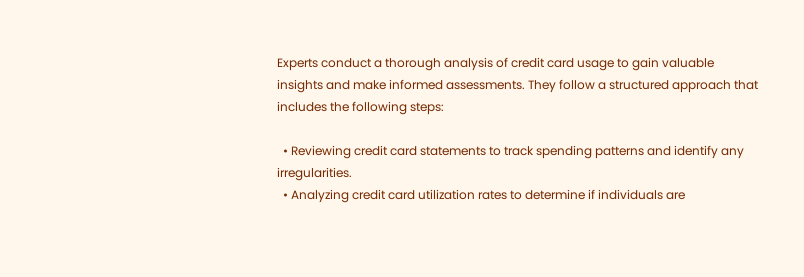Experts conduct a thorough analysis of credit card usage to gain valuable insights and make informed assessments. They follow a structured approach that includes the following steps:

  • Reviewing credit card statements to track spending patterns and identify any irregularities.
  • Analyzing credit card utilization rates to determine if individuals are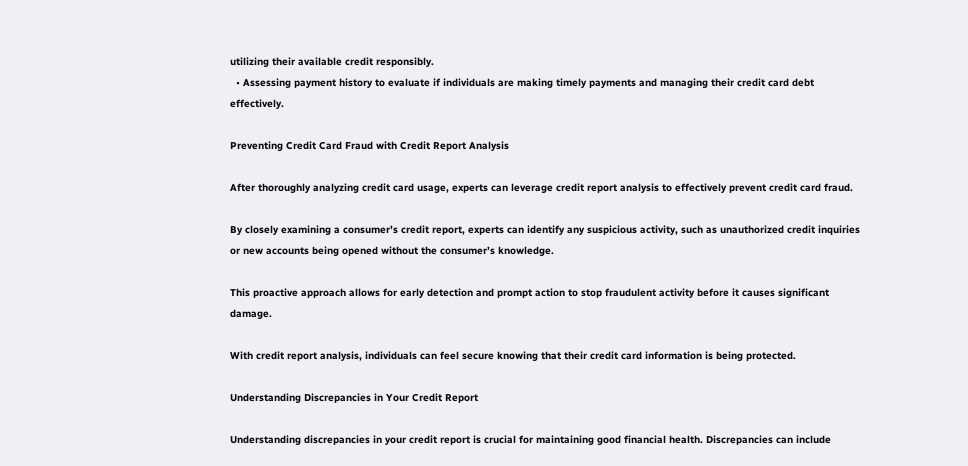utilizing their available credit responsibly.
  • Assessing payment history to evaluate if individuals are making timely payments and managing their credit card debt effectively.

Preventing Credit Card Fraud with Credit Report Analysis

After thoroughly analyzing credit card usage, experts can leverage credit report analysis to effectively prevent credit card fraud.

By closely examining a consumer’s credit report, experts can identify any suspicious activity, such as unauthorized credit inquiries or new accounts being opened without the consumer’s knowledge.

This proactive approach allows for early detection and prompt action to stop fraudulent activity before it causes significant damage.

With credit report analysis, individuals can feel secure knowing that their credit card information is being protected.

Understanding Discrepancies in Your Credit Report

Understanding discrepancies in your credit report is crucial for maintaining good financial health. Discrepancies can include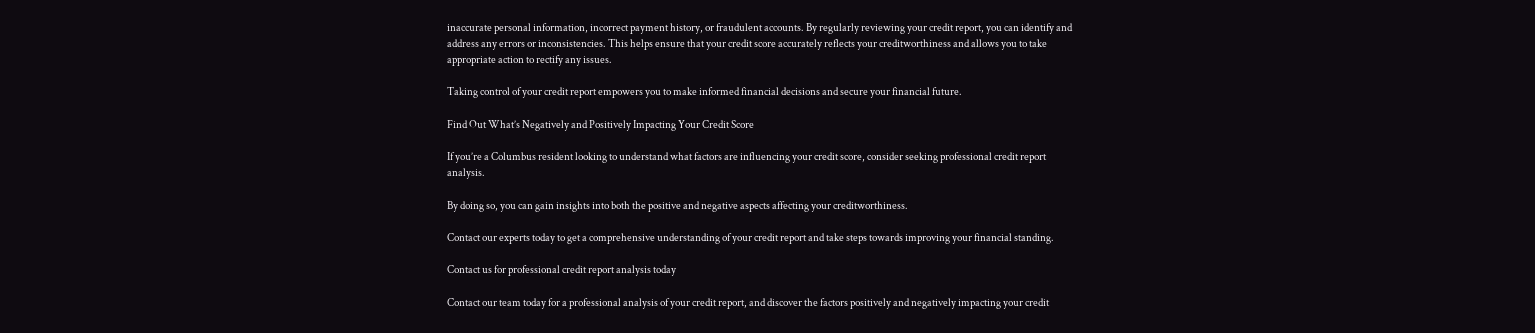inaccurate personal information, incorrect payment history, or fraudulent accounts. By regularly reviewing your credit report, you can identify and address any errors or inconsistencies. This helps ensure that your credit score accurately reflects your creditworthiness and allows you to take appropriate action to rectify any issues.

Taking control of your credit report empowers you to make informed financial decisions and secure your financial future.

Find Out What’s Negatively and Positively Impacting Your Credit Score

If you’re a Columbus resident looking to understand what factors are influencing your credit score, consider seeking professional credit report analysis.

By doing so, you can gain insights into both the positive and negative aspects affecting your creditworthiness.

Contact our experts today to get a comprehensive understanding of your credit report and take steps towards improving your financial standing.

Contact us for professional credit report analysis today

Contact our team today for a professional analysis of your credit report, and discover the factors positively and negatively impacting your credit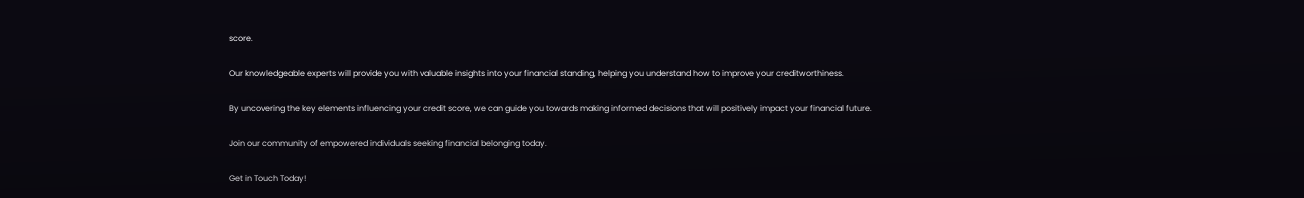score.

Our knowledgeable experts will provide you with valuable insights into your financial standing, helping you understand how to improve your creditworthiness.

By uncovering the key elements influencing your credit score, we can guide you towards making informed decisions that will positively impact your financial future.

Join our community of empowered individuals seeking financial belonging today.

Get in Touch Today!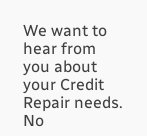We want to hear from you about your Credit Repair needs. No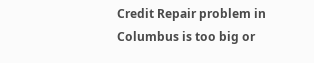Credit Repair problem in Columbus is too big or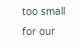too small for our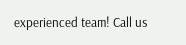experienced team! Call us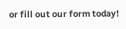or fill out our form today!